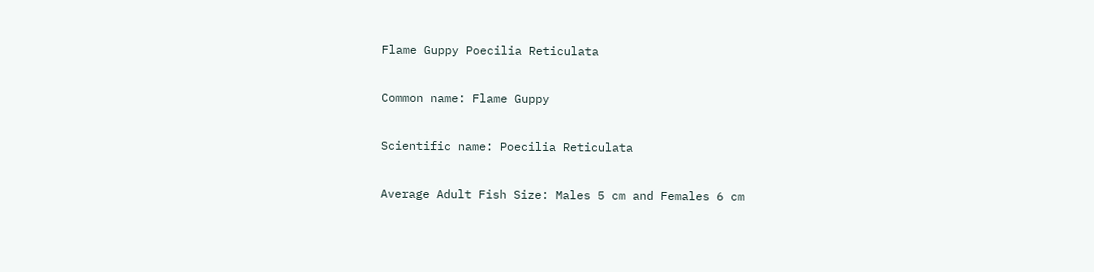Flame Guppy Poecilia Reticulata

Common name: Flame Guppy

Scientific name: Poecilia Reticulata

Average Adult Fish Size: Males 5 cm and Females 6 cm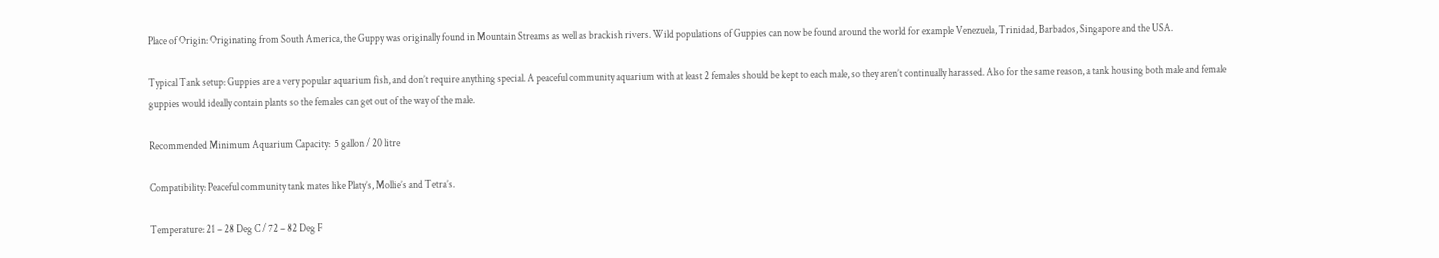Place of Origin: Originating from South America, the Guppy was originally found in Mountain Streams as well as brackish rivers. Wild populations of Guppies can now be found around the world for example Venezuela, Trinidad, Barbados, Singapore and the USA.

Typical Tank setup: Guppies are a very popular aquarium fish, and don’t require anything special. A peaceful community aquarium with at least 2 females should be kept to each male, so they aren’t continually harassed. Also for the same reason, a tank housing both male and female guppies would ideally contain plants so the females can get out of the way of the male.

Recommended Minimum Aquarium Capacity:  5 gallon / 20 litre

Compatibility: Peaceful community tank mates like Platy’s, Mollie’s and Tetra’s.

Temperature: 21 – 28 Deg C / 72 – 82 Deg F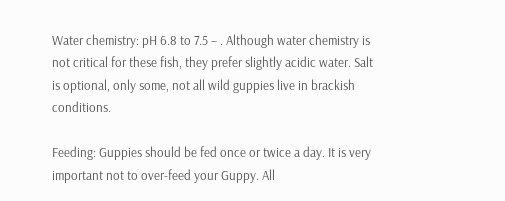Water chemistry: pH 6.8 to 7.5 – . Although water chemistry is not critical for these fish, they prefer slightly acidic water. Salt is optional, only some, not all wild guppies live in brackish conditions.

Feeding: Guppies should be fed once or twice a day. It is very important not to over-feed your Guppy. All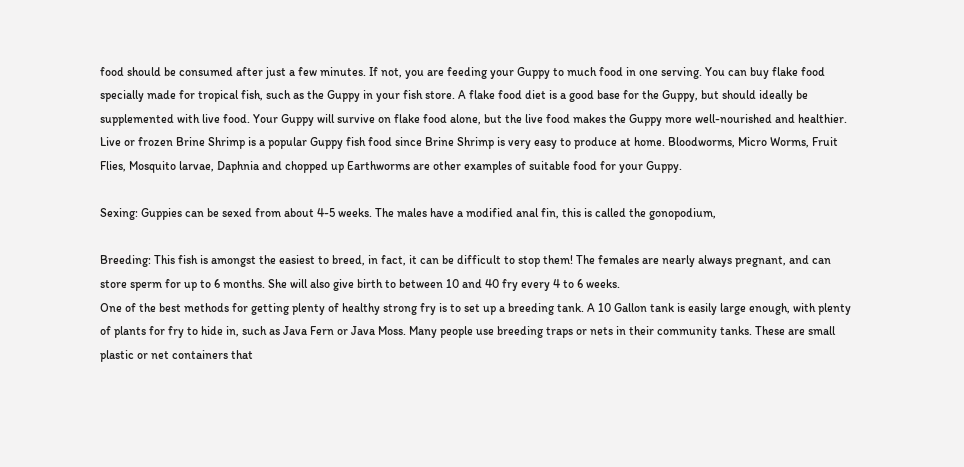food should be consumed after just a few minutes. If not, you are feeding your Guppy to much food in one serving. You can buy flake food specially made for tropical fish, such as the Guppy in your fish store. A flake food diet is a good base for the Guppy, but should ideally be supplemented with live food. Your Guppy will survive on flake food alone, but the live food makes the Guppy more well-nourished and healthier. Live or frozen Brine Shrimp is a popular Guppy fish food since Brine Shrimp is very easy to produce at home. Bloodworms, Micro Worms, Fruit Flies, Mosquito larvae, Daphnia and chopped up Earthworms are other examples of suitable food for your Guppy.

Sexing: Guppies can be sexed from about 4-5 weeks. The males have a modified anal fin, this is called the gonopodium,

Breeding: This fish is amongst the easiest to breed, in fact, it can be difficult to stop them! The females are nearly always pregnant, and can store sperm for up to 6 months. She will also give birth to between 10 and 40 fry every 4 to 6 weeks.
One of the best methods for getting plenty of healthy strong fry is to set up a breeding tank. A 10 Gallon tank is easily large enough, with plenty of plants for fry to hide in, such as Java Fern or Java Moss. Many people use breeding traps or nets in their community tanks. These are small plastic or net containers that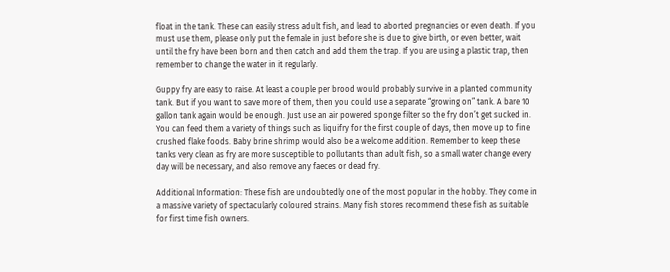float in the tank. These can easily stress adult fish, and lead to aborted pregnancies or even death. If you must use them, please only put the female in just before she is due to give birth, or even better, wait until the fry have been born and then catch and add them the trap. If you are using a plastic trap, then remember to change the water in it regularly.

Guppy fry are easy to raise. At least a couple per brood would probably survive in a planted community tank. But if you want to save more of them, then you could use a separate “growing on” tank. A bare 10 gallon tank again would be enough. Just use an air powered sponge filter so the fry don’t get sucked in. You can feed them a variety of things such as liquifry for the first couple of days, then move up to fine crushed flake foods. Baby brine shrimp would also be a welcome addition. Remember to keep these tanks very clean as fry are more susceptible to pollutants than adult fish, so a small water change every day will be necessary, and also remove any faeces or dead fry.

Additional Information: These fish are undoubtedly one of the most popular in the hobby. They come in a massive variety of spectacularly coloured strains. Many fish stores recommend these fish as suitable for first time fish owners.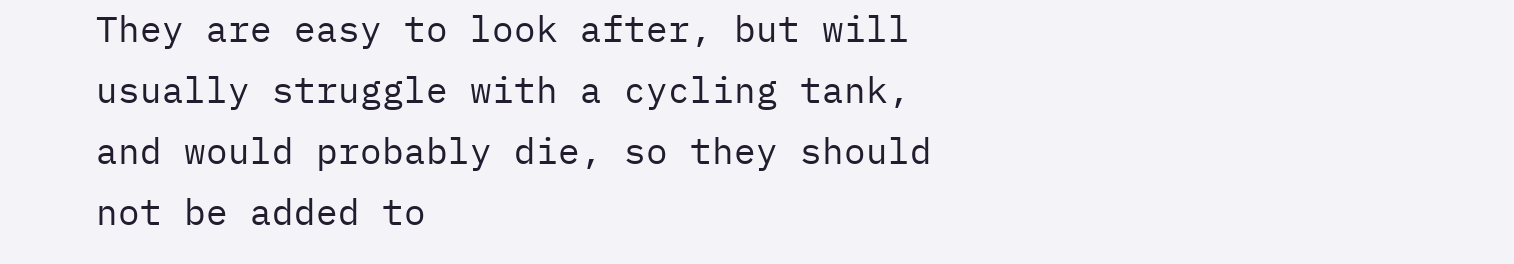They are easy to look after, but will usually struggle with a cycling tank, and would probably die, so they should not be added to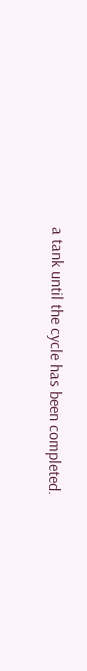a tank until the cycle has been completed.